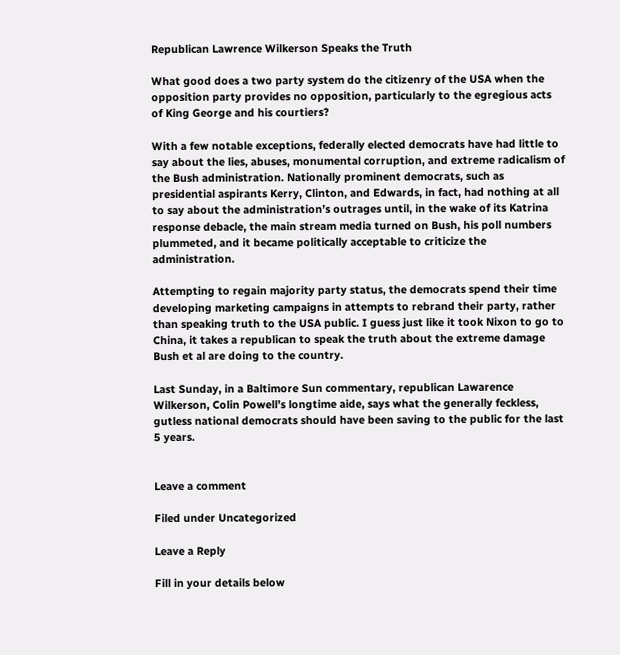Republican Lawrence Wilkerson Speaks the Truth

What good does a two party system do the citizenry of the USA when the opposition party provides no opposition, particularly to the egregious acts of King George and his courtiers?

With a few notable exceptions, federally elected democrats have had little to say about the lies, abuses, monumental corruption, and extreme radicalism of the Bush administration. Nationally prominent democrats, such as presidential aspirants Kerry, Clinton, and Edwards, in fact, had nothing at all to say about the administration’s outrages until, in the wake of its Katrina response debacle, the main stream media turned on Bush, his poll numbers plummeted, and it became politically acceptable to criticize the administration.

Attempting to regain majority party status, the democrats spend their time developing marketing campaigns in attempts to rebrand their party, rather than speaking truth to the USA public. I guess just like it took Nixon to go to China, it takes a republican to speak the truth about the extreme damage Bush et al are doing to the country.

Last Sunday, in a Baltimore Sun commentary, republican Lawarence Wilkerson, Colin Powell’s longtime aide, says what the generally feckless, gutless national democrats should have been saving to the public for the last 5 years.


Leave a comment

Filed under Uncategorized

Leave a Reply

Fill in your details below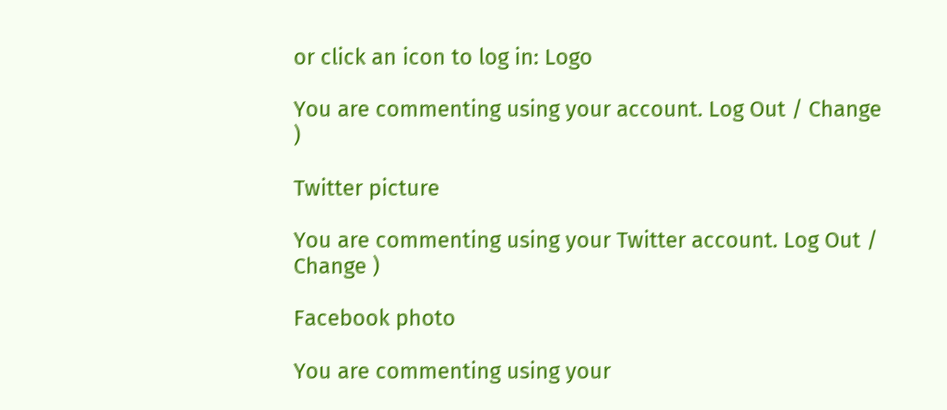or click an icon to log in: Logo

You are commenting using your account. Log Out / Change )

Twitter picture

You are commenting using your Twitter account. Log Out / Change )

Facebook photo

You are commenting using your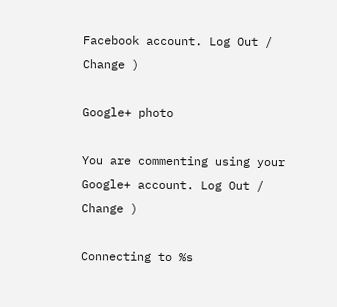Facebook account. Log Out / Change )

Google+ photo

You are commenting using your Google+ account. Log Out / Change )

Connecting to %s